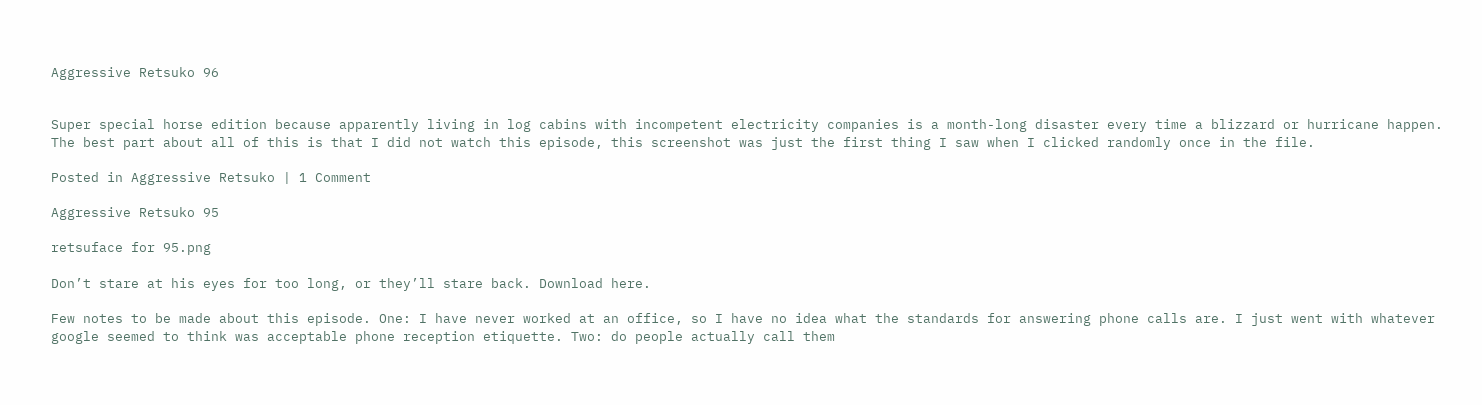Aggressive Retsuko 96


Super special horse edition because apparently living in log cabins with incompetent electricity companies is a month-long disaster every time a blizzard or hurricane happen. The best part about all of this is that I did not watch this episode, this screenshot was just the first thing I saw when I clicked randomly once in the file.

Posted in Aggressive Retsuko | 1 Comment

Aggressive Retsuko 95

retsuface for 95.png

Don’t stare at his eyes for too long, or they’ll stare back. Download here.

Few notes to be made about this episode. One: I have never worked at an office, so I have no idea what the standards for answering phone calls are. I just went with whatever google seemed to think was acceptable phone reception etiquette. Two: do people actually call them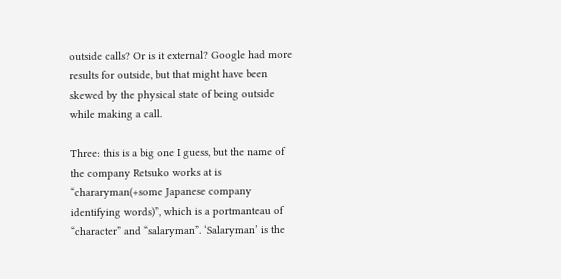outside calls? Or is it external? Google had more results for outside, but that might have been skewed by the physical state of being outside while making a call.

Three: this is a big one I guess, but the name of the company Retsuko works at is “chararyman(+some Japanese company identifying words)”, which is a portmanteau of “character” and “salaryman”. ‘Salaryman’ is the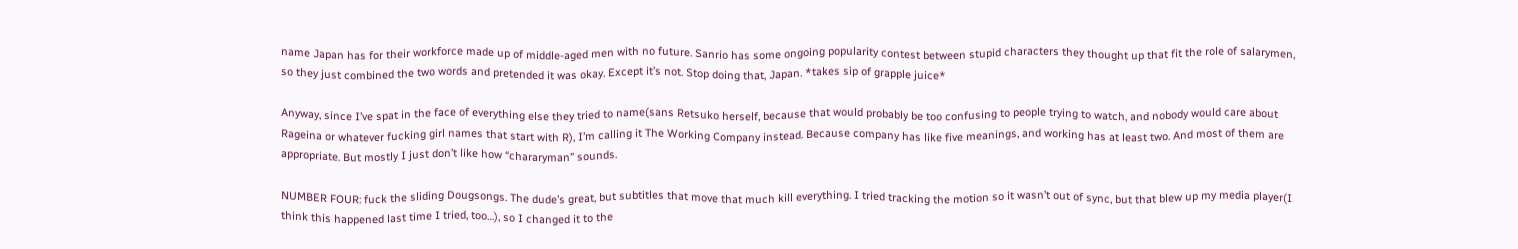name Japan has for their workforce made up of middle-aged men with no future. Sanrio has some ongoing popularity contest between stupid characters they thought up that fit the role of salarymen, so they just combined the two words and pretended it was okay. Except it’s not. Stop doing that, Japan. *takes sip of grapple juice*

Anyway, since I’ve spat in the face of everything else they tried to name(sans Retsuko herself, because that would probably be too confusing to people trying to watch, and nobody would care about Rageina or whatever fucking girl names that start with R), I’m calling it The Working Company instead. Because company has like five meanings, and working has at least two. And most of them are appropriate. But mostly I just don’t like how “chararyman” sounds.

NUMBER FOUR: fuck the sliding Dougsongs. The dude’s great, but subtitles that move that much kill everything. I tried tracking the motion so it wasn’t out of sync, but that blew up my media player(I think this happened last time I tried, too…), so I changed it to the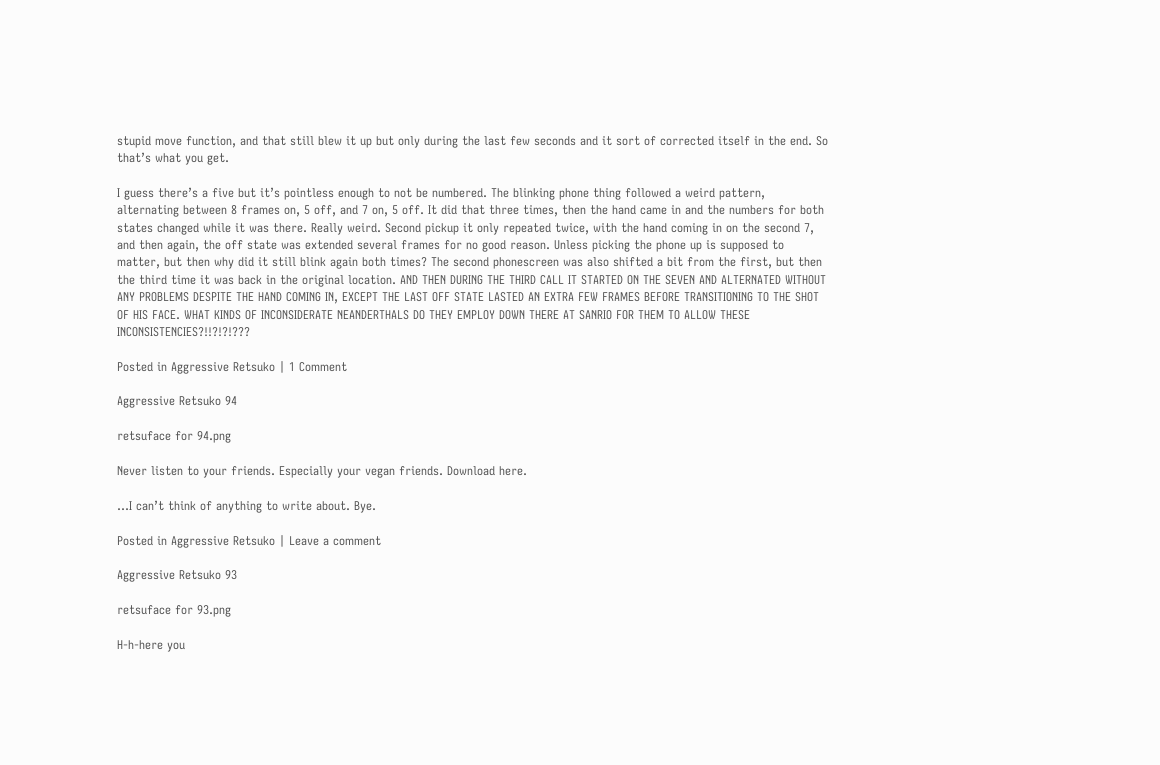stupid move function, and that still blew it up but only during the last few seconds and it sort of corrected itself in the end. So that’s what you get.

I guess there’s a five but it’s pointless enough to not be numbered. The blinking phone thing followed a weird pattern, alternating between 8 frames on, 5 off, and 7 on, 5 off. It did that three times, then the hand came in and the numbers for both states changed while it was there. Really weird. Second pickup it only repeated twice, with the hand coming in on the second 7, and then again, the off state was extended several frames for no good reason. Unless picking the phone up is supposed to matter, but then why did it still blink again both times? The second phonescreen was also shifted a bit from the first, but then the third time it was back in the original location. AND THEN DURING THE THIRD CALL IT STARTED ON THE SEVEN AND ALTERNATED WITHOUT ANY PROBLEMS DESPITE THE HAND COMING IN, EXCEPT THE LAST OFF STATE LASTED AN EXTRA FEW FRAMES BEFORE TRANSITIONING TO THE SHOT OF HIS FACE. WHAT KINDS OF INCONSIDERATE NEANDERTHALS DO THEY EMPLOY DOWN THERE AT SANRIO FOR THEM TO ALLOW THESE INCONSISTENCIES?!!?!?!???

Posted in Aggressive Retsuko | 1 Comment

Aggressive Retsuko 94

retsuface for 94.png

Never listen to your friends. Especially your vegan friends. Download here.

…I can’t think of anything to write about. Bye.

Posted in Aggressive Retsuko | Leave a comment

Aggressive Retsuko 93

retsuface for 93.png

H-h-here you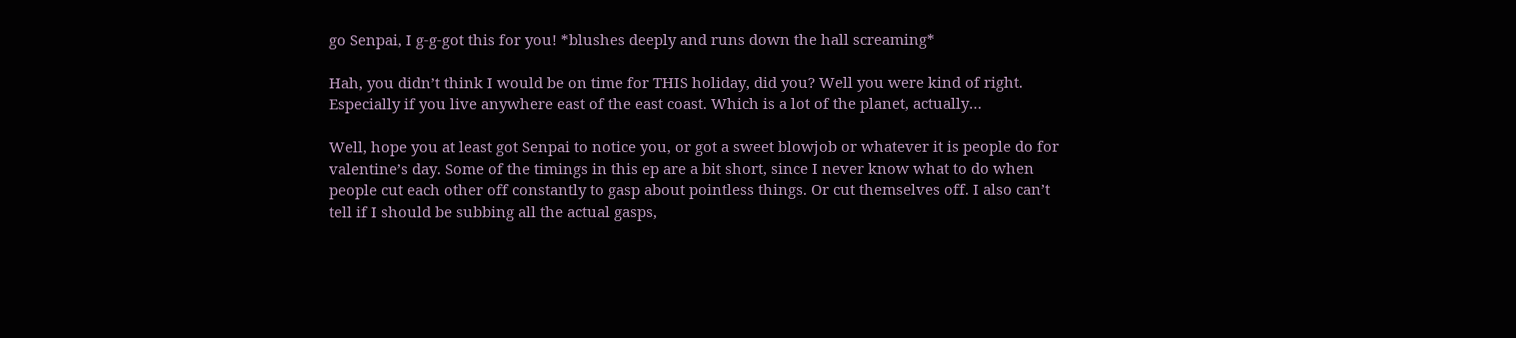go Senpai, I g-g-got this for you! *blushes deeply and runs down the hall screaming*

Hah, you didn’t think I would be on time for THIS holiday, did you? Well you were kind of right. Especially if you live anywhere east of the east coast. Which is a lot of the planet, actually…

Well, hope you at least got Senpai to notice you, or got a sweet blowjob or whatever it is people do for valentine’s day. Some of the timings in this ep are a bit short, since I never know what to do when people cut each other off constantly to gasp about pointless things. Or cut themselves off. I also can’t tell if I should be subbing all the actual gasps,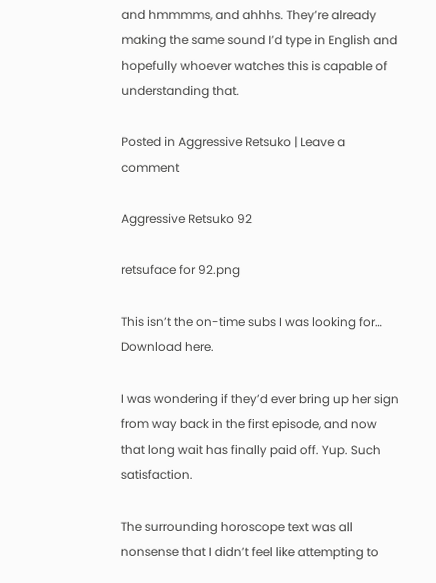and hmmmms, and ahhhs. They’re already making the same sound I’d type in English and hopefully whoever watches this is capable of understanding that.

Posted in Aggressive Retsuko | Leave a comment

Aggressive Retsuko 92

retsuface for 92.png

This isn’t the on-time subs I was looking for… Download here.

I was wondering if they’d ever bring up her sign from way back in the first episode, and now that long wait has finally paid off. Yup. Such satisfaction.

The surrounding horoscope text was all nonsense that I didn’t feel like attempting to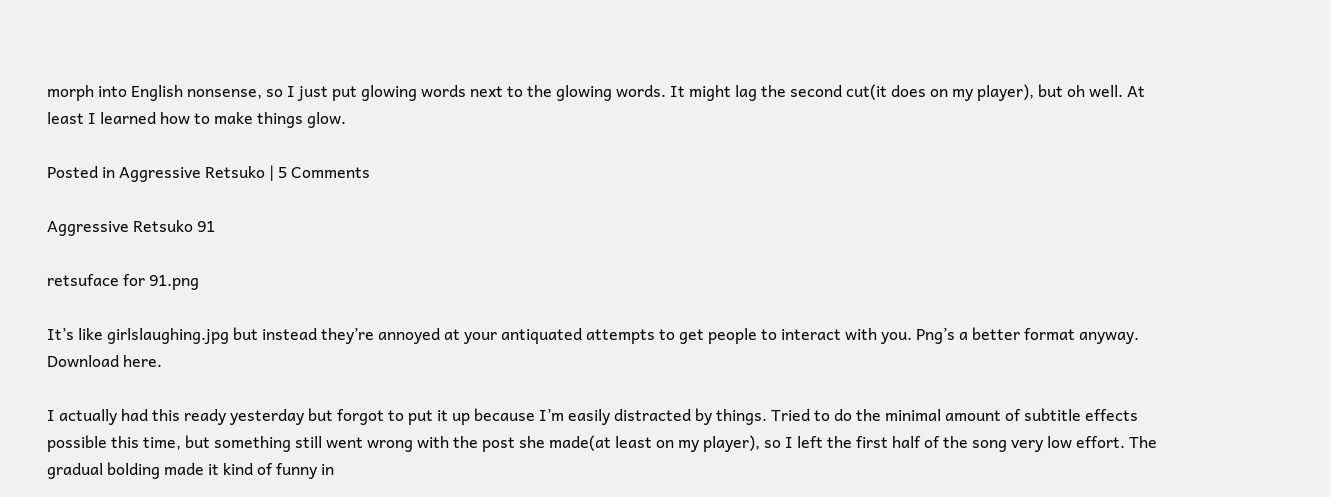morph into English nonsense, so I just put glowing words next to the glowing words. It might lag the second cut(it does on my player), but oh well. At least I learned how to make things glow.

Posted in Aggressive Retsuko | 5 Comments

Aggressive Retsuko 91

retsuface for 91.png

It’s like girlslaughing.jpg but instead they’re annoyed at your antiquated attempts to get people to interact with you. Png’s a better format anyway. Download here.

I actually had this ready yesterday but forgot to put it up because I’m easily distracted by things. Tried to do the minimal amount of subtitle effects possible this time, but something still went wrong with the post she made(at least on my player), so I left the first half of the song very low effort. The gradual bolding made it kind of funny in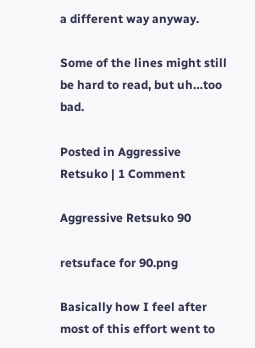a different way anyway.

Some of the lines might still be hard to read, but uh…too bad.

Posted in Aggressive Retsuko | 1 Comment

Aggressive Retsuko 90

retsuface for 90.png

Basically how I feel after most of this effort went to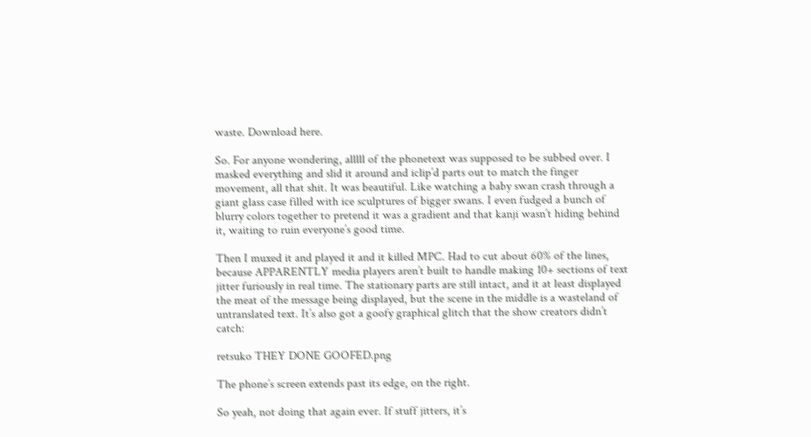waste. Download here.

So. For anyone wondering, alllll of the phonetext was supposed to be subbed over. I masked everything and slid it around and iclip’d parts out to match the finger movement, all that shit. It was beautiful. Like watching a baby swan crash through a giant glass case filled with ice sculptures of bigger swans. I even fudged a bunch of blurry colors together to pretend it was a gradient and that kanji wasn’t hiding behind it, waiting to ruin everyone’s good time.

Then I muxed it and played it and it killed MPC. Had to cut about 60% of the lines, because APPARENTLY media players aren’t built to handle making 10+ sections of text jitter furiously in real time. The stationary parts are still intact, and it at least displayed the meat of the message being displayed, but the scene in the middle is a wasteland of untranslated text. It’s also got a goofy graphical glitch that the show creators didn’t catch:

retsuko THEY DONE GOOFED.png

The phone’s screen extends past its edge, on the right.

So yeah, not doing that again ever. If stuff jitters, it’s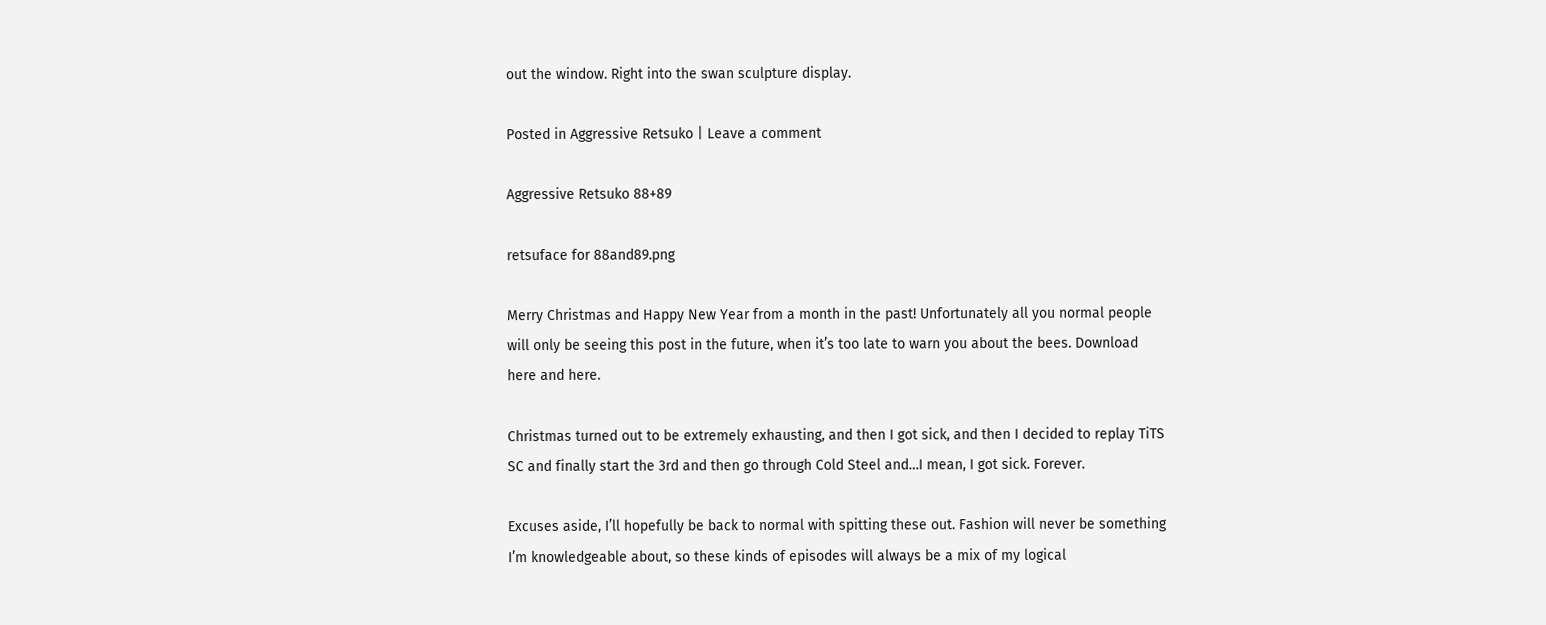out the window. Right into the swan sculpture display.

Posted in Aggressive Retsuko | Leave a comment

Aggressive Retsuko 88+89

retsuface for 88and89.png

Merry Christmas and Happy New Year from a month in the past! Unfortunately all you normal people will only be seeing this post in the future, when it’s too late to warn you about the bees. Download here and here.

Christmas turned out to be extremely exhausting, and then I got sick, and then I decided to replay TiTS SC and finally start the 3rd and then go through Cold Steel and…I mean, I got sick. Forever.

Excuses aside, I’ll hopefully be back to normal with spitting these out. Fashion will never be something I’m knowledgeable about, so these kinds of episodes will always be a mix of my logical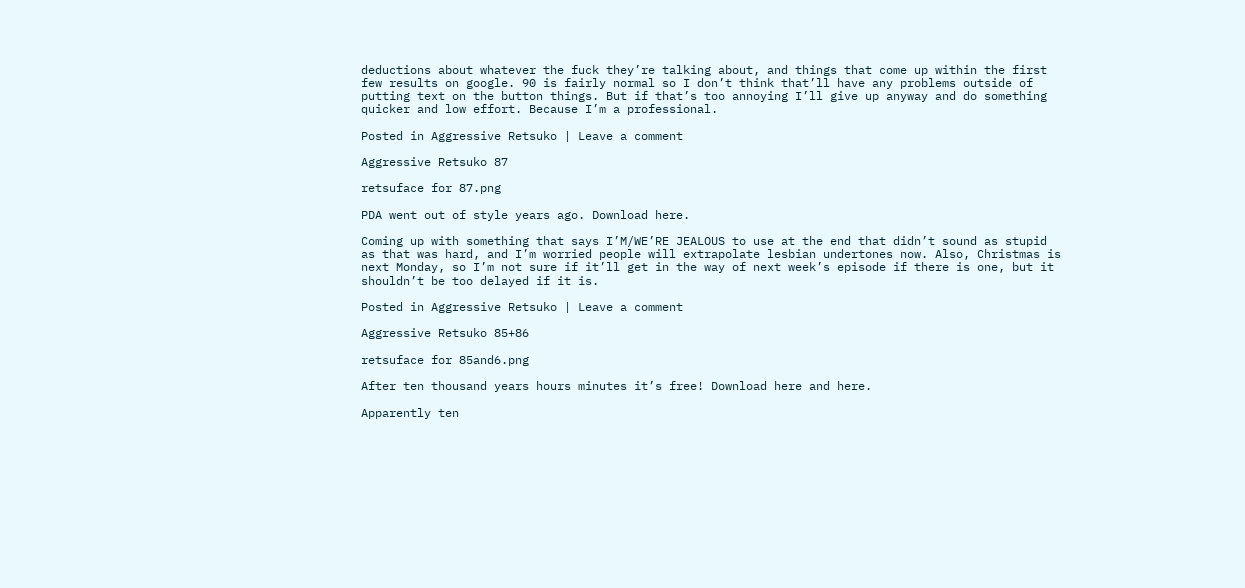deductions about whatever the fuck they’re talking about, and things that come up within the first few results on google. 90 is fairly normal so I don’t think that’ll have any problems outside of putting text on the button things. But if that’s too annoying I’ll give up anyway and do something quicker and low effort. Because I’m a professional.

Posted in Aggressive Retsuko | Leave a comment

Aggressive Retsuko 87

retsuface for 87.png

PDA went out of style years ago. Download here.

Coming up with something that says I’M/WE’RE JEALOUS to use at the end that didn’t sound as stupid as that was hard, and I’m worried people will extrapolate lesbian undertones now. Also, Christmas is next Monday, so I’m not sure if it’ll get in the way of next week’s episode if there is one, but it shouldn’t be too delayed if it is.

Posted in Aggressive Retsuko | Leave a comment

Aggressive Retsuko 85+86

retsuface for 85and6.png

After ten thousand years hours minutes it’s free! Download here and here.

Apparently ten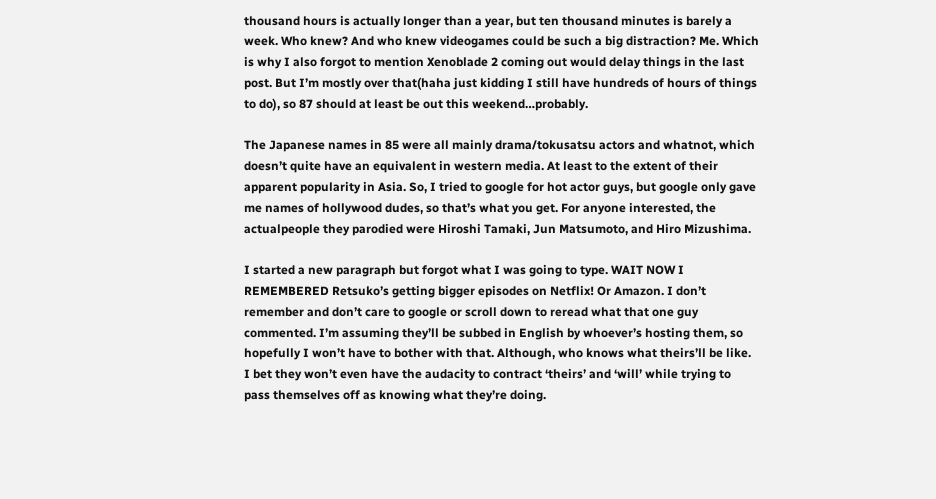thousand hours is actually longer than a year, but ten thousand minutes is barely a week. Who knew? And who knew videogames could be such a big distraction? Me. Which is why I also forgot to mention Xenoblade 2 coming out would delay things in the last post. But I’m mostly over that(haha just kidding I still have hundreds of hours of things to do), so 87 should at least be out this weekend…probably.

The Japanese names in 85 were all mainly drama/tokusatsu actors and whatnot, which doesn’t quite have an equivalent in western media. At least to the extent of their apparent popularity in Asia. So, I tried to google for hot actor guys, but google only gave me names of hollywood dudes, so that’s what you get. For anyone interested, the actualpeople they parodied were Hiroshi Tamaki, Jun Matsumoto, and Hiro Mizushima.

I started a new paragraph but forgot what I was going to type. WAIT NOW I REMEMBERED Retsuko’s getting bigger episodes on Netflix! Or Amazon. I don’t remember and don’t care to google or scroll down to reread what that one guy commented. I’m assuming they’ll be subbed in English by whoever’s hosting them, so hopefully I won’t have to bother with that. Although, who knows what theirs’ll be like. I bet they won’t even have the audacity to contract ‘theirs’ and ‘will’ while trying to pass themselves off as knowing what they’re doing.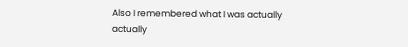Also I remembered what I was actually actually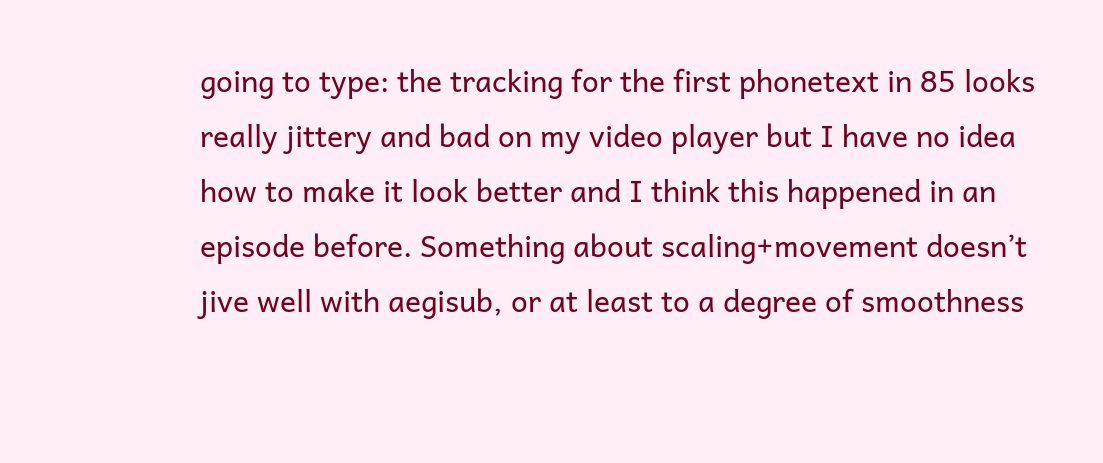going to type: the tracking for the first phonetext in 85 looks really jittery and bad on my video player but I have no idea how to make it look better and I think this happened in an episode before. Something about scaling+movement doesn’t jive well with aegisub, or at least to a degree of smoothness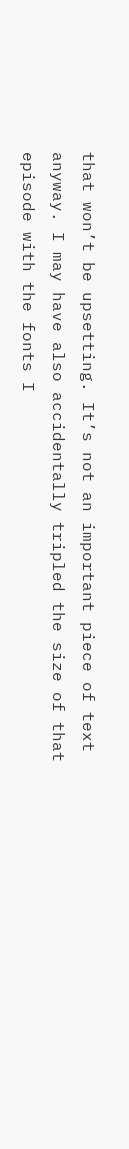that won’t be upsetting. It’s not an important piece of text anyway. I may have also accidentally tripled the size of that episode with the fonts I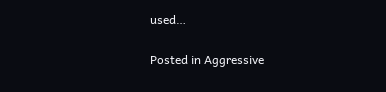used…

Posted in Aggressive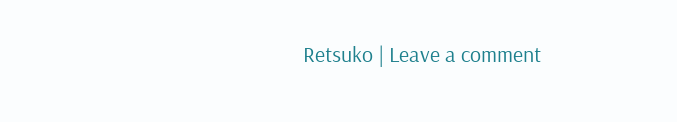Retsuko | Leave a comment